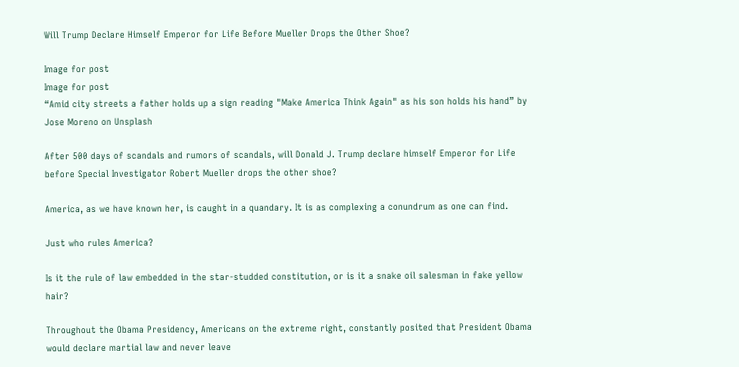Will Trump Declare Himself Emperor for Life Before Mueller Drops the Other Shoe?

Image for post
Image for post
“Amid city streets a father holds up a sign reading "Make America Think Again" as his son holds his hand” by Jose Moreno on Unsplash

After 500 days of scandals and rumors of scandals, will Donald J. Trump declare himself Emperor for Life before Special Investigator Robert Mueller drops the other shoe?

America, as we have known her, is caught in a quandary. It is as complexing a conundrum as one can find.

Just who rules America?

Is it the rule of law embedded in the star-studded constitution, or is it a snake oil salesman in fake yellow hair?

Throughout the Obama Presidency, Americans on the extreme right, constantly posited that President Obama would declare martial law and never leave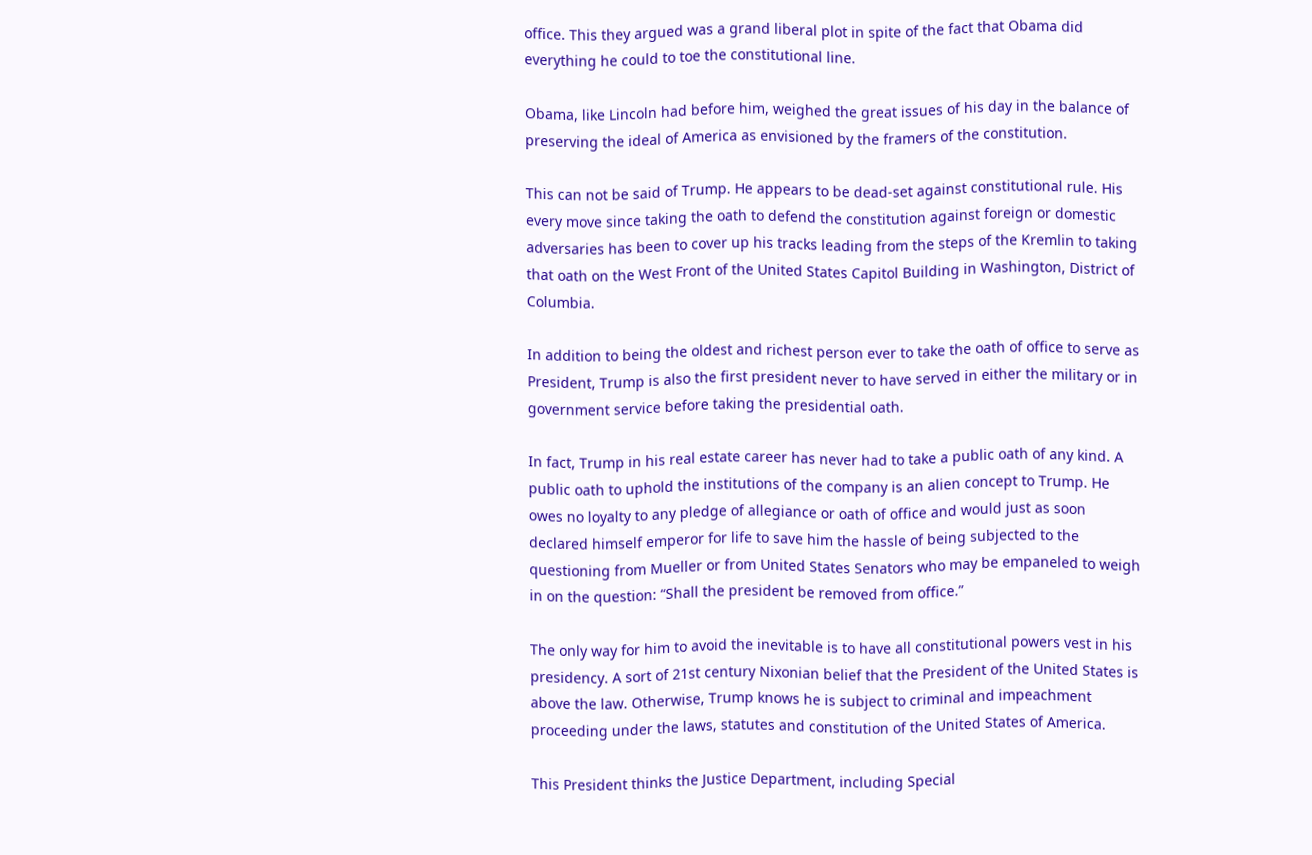office. This they argued was a grand liberal plot in spite of the fact that Obama did everything he could to toe the constitutional line.

Obama, like Lincoln had before him, weighed the great issues of his day in the balance of preserving the ideal of America as envisioned by the framers of the constitution.

This can not be said of Trump. He appears to be dead-set against constitutional rule. His every move since taking the oath to defend the constitution against foreign or domestic adversaries has been to cover up his tracks leading from the steps of the Kremlin to taking that oath on the West Front of the United States Capitol Building in Washington, District of Columbia.

In addition to being the oldest and richest person ever to take the oath of office to serve as President, Trump is also the first president never to have served in either the military or in government service before taking the presidential oath.

In fact, Trump in his real estate career has never had to take a public oath of any kind. A public oath to uphold the institutions of the company is an alien concept to Trump. He owes no loyalty to any pledge of allegiance or oath of office and would just as soon declared himself emperor for life to save him the hassle of being subjected to the questioning from Mueller or from United States Senators who may be empaneled to weigh in on the question: “Shall the president be removed from office.”

The only way for him to avoid the inevitable is to have all constitutional powers vest in his presidency. A sort of 21st century Nixonian belief that the President of the United States is above the law. Otherwise, Trump knows he is subject to criminal and impeachment proceeding under the laws, statutes and constitution of the United States of America.

This President thinks the Justice Department, including Special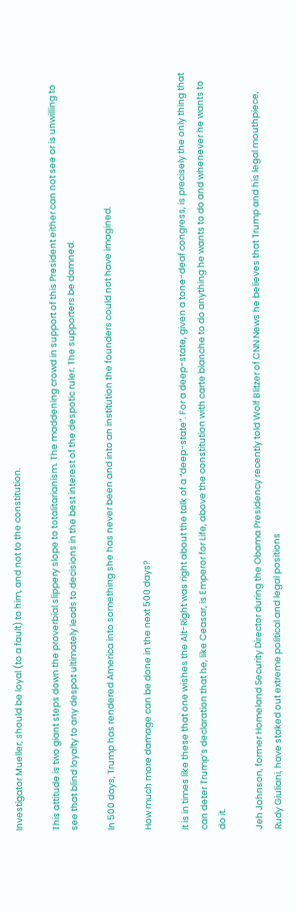Investigator Mueller, should be loyal (to a fault) to him, and not to the constitution.

This attitude is two giant steps down the proverbial slippery slope to totalitarianism. The maddening crowd in support of this President either can not see or is unwilling to see that blind loyalty to any despot ultimately leads to decisions in the best interest of the despotic ruler. The supporters be damned.

In 500 days, Trump has rendered America into something she has never been and into an institution the founders could not have imagined.

How much more damage can be done in the next 500 days?

It is in times like these that one wishes the Alt-Right was right about the talk of a “deep-state”. For a deep-state, given a tone-deaf congress, is precisely the only thing that can deter Trump’s declaration that he, like Ceasar, is Emperor for Life, above the constitution with carte blanche to do anything he wants to do and whenever he wants to do it.

Jeh Johnson, former Homeland Security Director during the Obama Presidency recently told Wolf Blitzer of CNN News he believes that Trump and his legal mouthpiece, Rudy Giuliani, have staked out extreme political and legal positions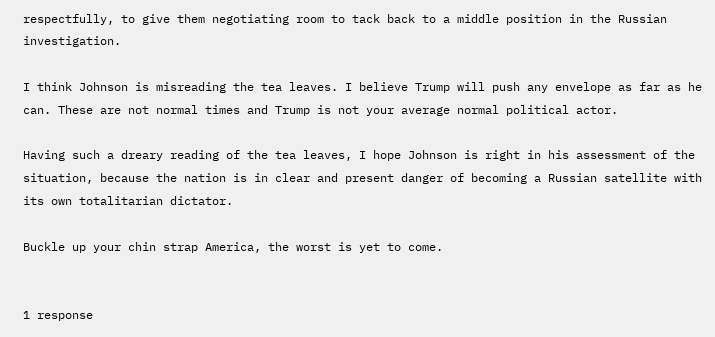respectfully, to give them negotiating room to tack back to a middle position in the Russian investigation.

I think Johnson is misreading the tea leaves. I believe Trump will push any envelope as far as he can. These are not normal times and Trump is not your average normal political actor.

Having such a dreary reading of the tea leaves, I hope Johnson is right in his assessment of the situation, because the nation is in clear and present danger of becoming a Russian satellite with its own totalitarian dictator.

Buckle up your chin strap America, the worst is yet to come.


1 response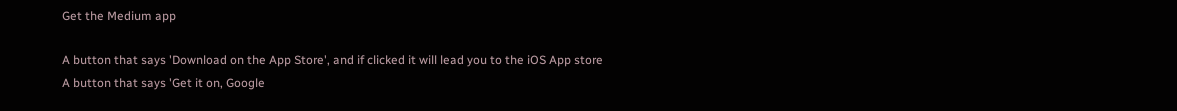Get the Medium app

A button that says 'Download on the App Store', and if clicked it will lead you to the iOS App store
A button that says 'Get it on, Google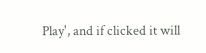Play', and if clicked it will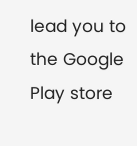lead you to the Google Play store